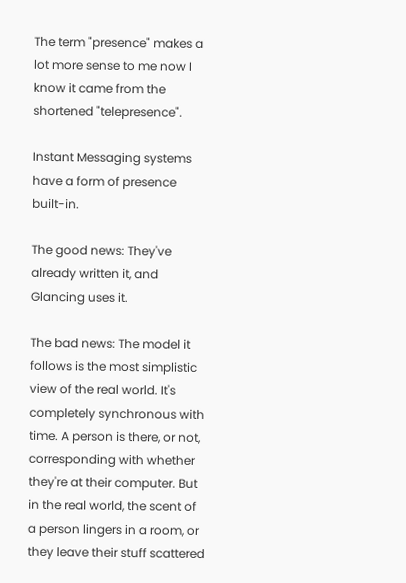The term "presence" makes a lot more sense to me now I know it came from the shortened "telepresence".

Instant Messaging systems have a form of presence built-in.

The good news: They've already written it, and Glancing uses it.

The bad news: The model it follows is the most simplistic view of the real world. It's completely synchronous with time. A person is there, or not, corresponding with whether they're at their computer. But in the real world, the scent of a person lingers in a room, or they leave their stuff scattered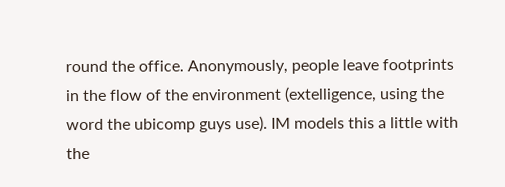round the office. Anonymously, people leave footprints in the flow of the environment (extelligence, using the word the ubicomp guys use). IM models this a little with the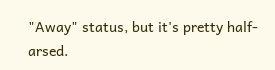"Away" status, but it's pretty half-arsed.